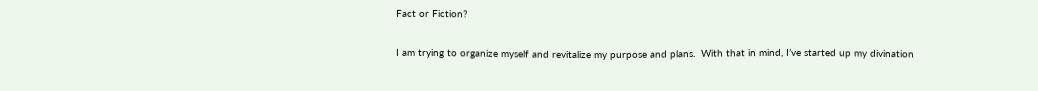Fact or Fiction?

I am trying to organize myself and revitalize my purpose and plans.  With that in mind, I’ve started up my divination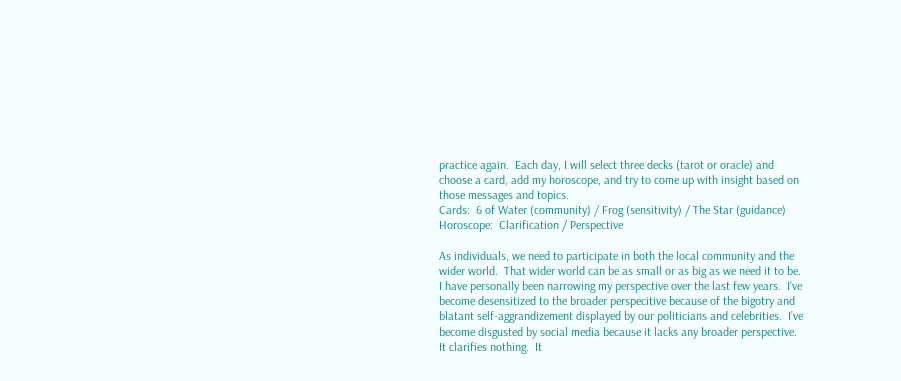practice again.  Each day, I will select three decks (tarot or oracle) and choose a card, add my horoscope, and try to come up with insight based on those messages and topics.
Cards:  6 of Water (community) / Frog (sensitivity) / The Star (guidance)
Horoscope:  Clarification / Perspective

As individuals, we need to participate in both the local community and the wider world.  That wider world can be as small or as big as we need it to be.  I have personally been narrowing my perspective over the last few years.  I’ve become desensitized to the broader perspecitive because of the bigotry and blatant self-aggrandizement displayed by our politicians and celebrities.  I’ve become disgusted by social media because it lacks any broader perspective.  It clarifies nothing.  It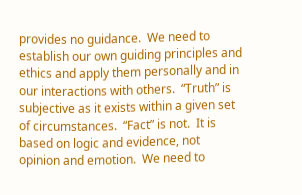provides no guidance.  We need to establish our own guiding principles and ethics and apply them personally and in our interactions with others.  “Truth” is subjective as it exists within a given set of circumstances.  “Fact” is not.  It is based on logic and evidence, not opinion and emotion.  We need to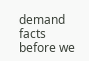demand facts before we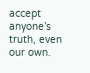accept anyone’s truth, even our own.